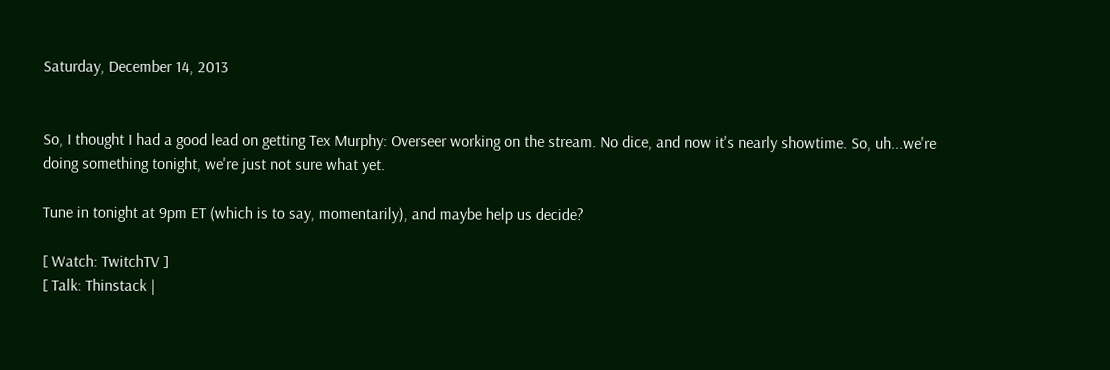Saturday, December 14, 2013


So, I thought I had a good lead on getting Tex Murphy: Overseer working on the stream. No dice, and now it's nearly showtime. So, uh...we're doing something tonight, we're just not sure what yet.

Tune in tonight at 9pm ET (which is to say, momentarily), and maybe help us decide?

[ Watch: TwitchTV ]
[ Talk: Thinstack |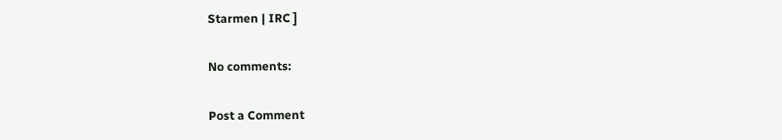Starmen | IRC ]

No comments:

Post a Comment